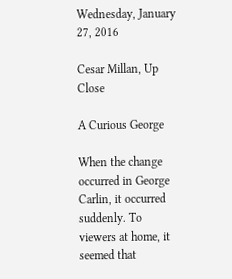Wednesday, January 27, 2016

Cesar Millan, Up Close

A Curious George

When the change occurred in George Carlin, it occurred suddenly. To viewers at home, it seemed that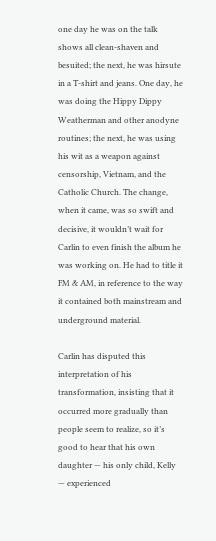one day he was on the talk shows all clean-shaven and besuited; the next, he was hirsute in a T-shirt and jeans. One day, he was doing the Hippy Dippy Weatherman and other anodyne routines; the next, he was using his wit as a weapon against censorship, Vietnam, and the Catholic Church. The change, when it came, was so swift and decisive, it wouldn’t wait for Carlin to even finish the album he was working on. He had to title it FM & AM, in reference to the way it contained both mainstream and underground material.

Carlin has disputed this interpretation of his transformation, insisting that it occurred more gradually than people seem to realize, so it’s good to hear that his own daughter — his only child, Kelly — experienced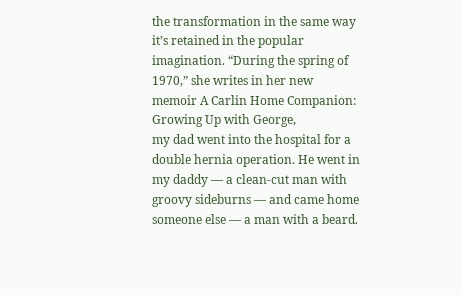the transformation in the same way it’s retained in the popular imagination. “During the spring of 1970,” she writes in her new memoir A Carlin Home Companion: Growing Up with George,
my dad went into the hospital for a double hernia operation. He went in my daddy — a clean-cut man with groovy sideburns — and came home someone else — a man with a beard.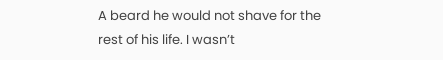A beard he would not shave for the rest of his life. I wasn’t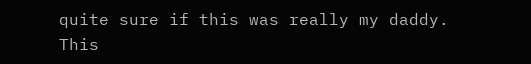quite sure if this was really my daddy. This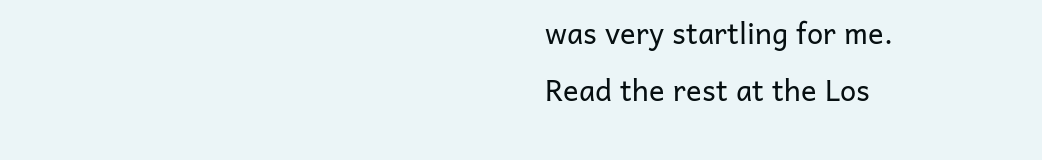was very startling for me.
Read the rest at the Los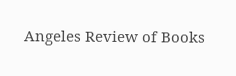Angeles Review of Books